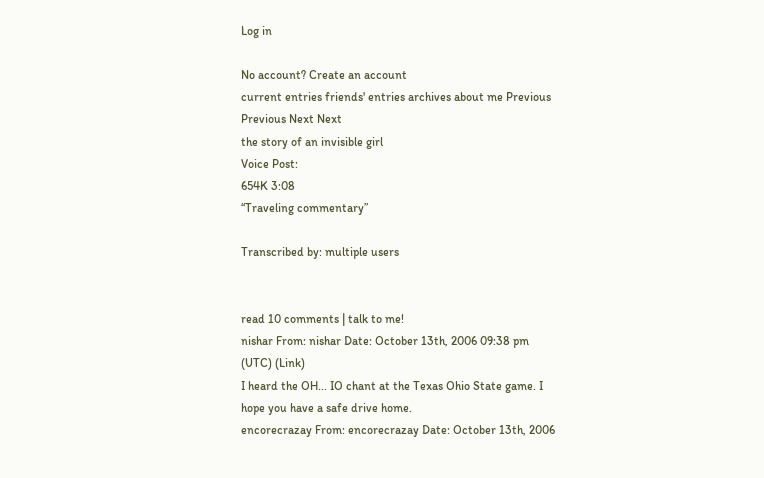Log in

No account? Create an account
current entries friends' entries archives about me Previous Previous Next Next
the story of an invisible girl
Voice Post:
654K 3:08
“Traveling commentary”

Transcribed by: multiple users


read 10 comments | talk to me!
nishar From: nishar Date: October 13th, 2006 09:38 pm (UTC) (Link)
I heard the OH... IO chant at the Texas Ohio State game. I hope you have a safe drive home.
encorecrazay From: encorecrazay Date: October 13th, 2006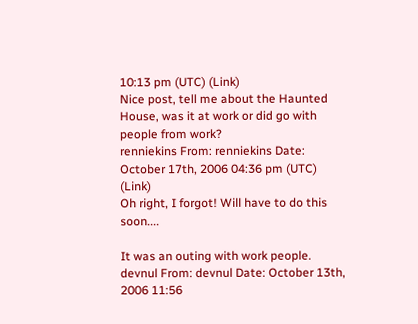10:13 pm (UTC) (Link)
Nice post, tell me about the Haunted House, was it at work or did go with people from work?
renniekins From: renniekins Date: October 17th, 2006 04:36 pm (UTC) (Link)
Oh right, I forgot! Will have to do this soon....

It was an outing with work people.
devnul From: devnul Date: October 13th, 2006 11:56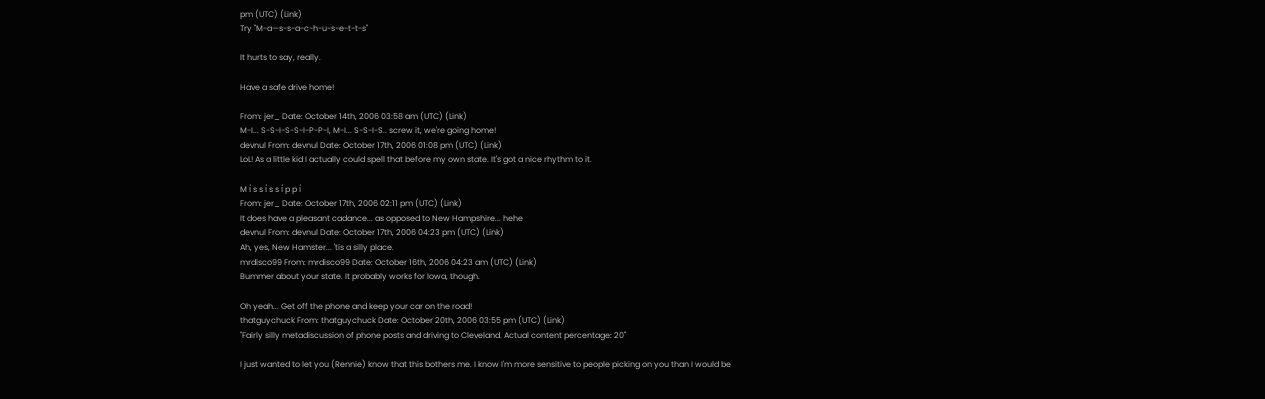pm (UTC) (Link)
Try "M-a—s-s-a-c-h-u-s-e-t-t-s"

It hurts to say, really.

Have a safe drive home!

From: jer_ Date: October 14th, 2006 03:58 am (UTC) (Link)
M-I... S-S-I-S-S-I-P-P-I, M-I... S-S-I-S.. screw it, we're going home!
devnul From: devnul Date: October 17th, 2006 01:08 pm (UTC) (Link)
LoL! As a little kid I actually could spell that before my own state. It's got a nice rhythm to it.

M í s s í s s í p p í
From: jer_ Date: October 17th, 2006 02:11 pm (UTC) (Link)
It does have a pleasant cadance... as opposed to New Hampshire... hehe
devnul From: devnul Date: October 17th, 2006 04:23 pm (UTC) (Link)
Ah, yes, New Hamster... 'tis a silly place.
mrdisco99 From: mrdisco99 Date: October 16th, 2006 04:23 am (UTC) (Link)
Bummer about your state. It probably works for Iowa, though.

Oh yeah... Get off the phone and keep your car on the road!
thatguychuck From: thatguychuck Date: October 20th, 2006 03:55 pm (UTC) (Link)
"Fairly silly metadiscussion of phone posts and driving to Cleveland. Actual content percentage: 20"

I just wanted to let you (Rennie) know that this bothers me. I know I'm more sensitive to people picking on you than I would be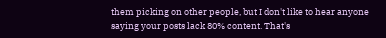them picking on other people, but I don't like to hear anyone saying your posts lack 80% content. That's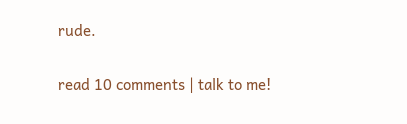rude.

read 10 comments | talk to me!